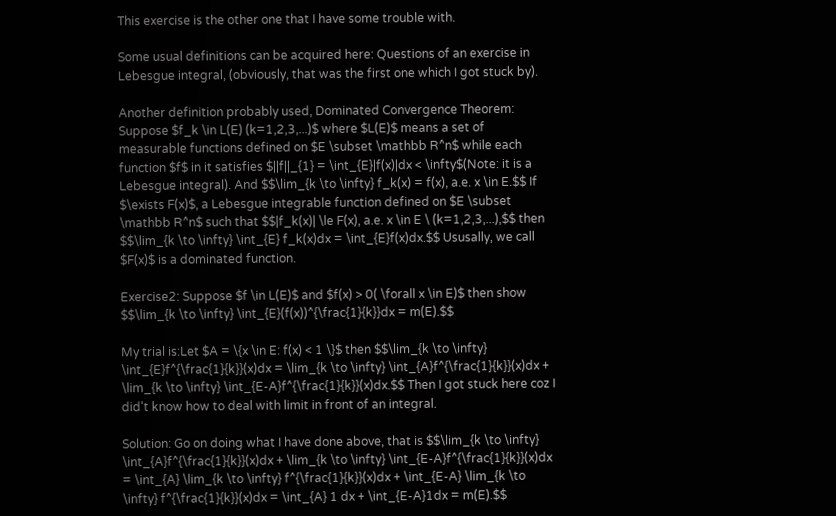This exercise is the other one that I have some trouble with.

Some usual definitions can be acquired here: Questions of an exercise in Lebesgue integral, (obviously, that was the first one which I got stuck by).

Another definition probably used, Dominated Convergence Theorem: Suppose $f_k \in L(E) (k=1,2,3,...)$ where $L(E)$ means a set of measurable functions defined on $E \subset \mathbb R^n$ while each function $f$ in it satisfies $||f||_{1} = \int_{E}|f(x)|dx < \infty$(Note: it is a Lebesgue integral). And $$\lim_{k \to \infty} f_k(x) = f(x), a.e. x \in E.$$ If $\exists F(x)$, a Lebesgue integrable function defined on $E \subset \mathbb R^n$ such that $$|f_k(x)| \le F(x), a.e. x \in E \ (k=1,2,3,...),$$ then $$\lim_{k \to \infty} \int_{E} f_k(x)dx = \int_{E}f(x)dx.$$ Ususally, we call $F(x)$ is a dominated function.

Exercise2: Suppose $f \in L(E)$ and $f(x) > 0( \forall x \in E)$ then show $$\lim_{k \to \infty} \int_{E}(f(x))^{\frac{1}{k}}dx = m(E).$$

My trial is:Let $A = \{x \in E: f(x) < 1 \}$ then $$\lim_{k \to \infty} \int_{E}f^{\frac{1}{k}}(x)dx = \lim_{k \to \infty} \int_{A}f^{\frac{1}{k}}(x)dx + \lim_{k \to \infty} \int_{E-A}f^{\frac{1}{k}}(x)dx.$$ Then I got stuck here coz I did't know how to deal with limit in front of an integral.

Solution: Go on doing what I have done above, that is $$\lim_{k \to \infty} \int_{A}f^{\frac{1}{k}}(x)dx + \lim_{k \to \infty} \int_{E-A}f^{\frac{1}{k}}(x)dx = \int_{A} \lim_{k \to \infty} f^{\frac{1}{k}}(x)dx + \int_{E-A} \lim_{k \to \infty} f^{\frac{1}{k}}(x)dx = \int_{A} 1 dx + \int_{E-A}1dx = m(E).$$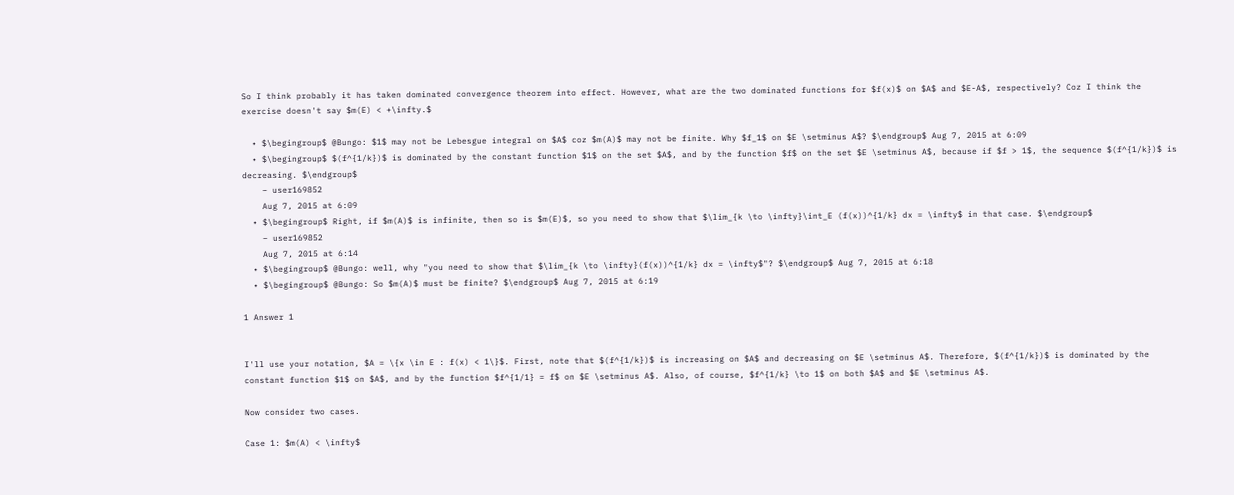So I think probably it has taken dominated convergence theorem into effect. However, what are the two dominated functions for $f(x)$ on $A$ and $E-A$, respectively? Coz I think the exercise doesn't say $m(E) < +\infty.$

  • $\begingroup$ @Bungo: $1$ may not be Lebesgue integral on $A$ coz $m(A)$ may not be finite. Why $f_1$ on $E \setminus A$? $\endgroup$ Aug 7, 2015 at 6:09
  • $\begingroup$ $(f^{1/k})$ is dominated by the constant function $1$ on the set $A$, and by the function $f$ on the set $E \setminus A$, because if $f > 1$, the sequence $(f^{1/k})$ is decreasing. $\endgroup$
    – user169852
    Aug 7, 2015 at 6:09
  • $\begingroup$ Right, if $m(A)$ is infinite, then so is $m(E)$, so you need to show that $\lim_{k \to \infty}\int_E (f(x))^{1/k} dx = \infty$ in that case. $\endgroup$
    – user169852
    Aug 7, 2015 at 6:14
  • $\begingroup$ @Bungo: well, why "you need to show that $\lim_{k \to \infty}(f(x))^{1/k} dx = \infty$"? $\endgroup$ Aug 7, 2015 at 6:18
  • $\begingroup$ @Bungo: So $m(A)$ must be finite? $\endgroup$ Aug 7, 2015 at 6:19

1 Answer 1


I'll use your notation, $A = \{x \in E : f(x) < 1\}$. First, note that $(f^{1/k})$ is increasing on $A$ and decreasing on $E \setminus A$. Therefore, $(f^{1/k})$ is dominated by the constant function $1$ on $A$, and by the function $f^{1/1} = f$ on $E \setminus A$. Also, of course, $f^{1/k} \to 1$ on both $A$ and $E \setminus A$.

Now consider two cases.

Case 1: $m(A) < \infty$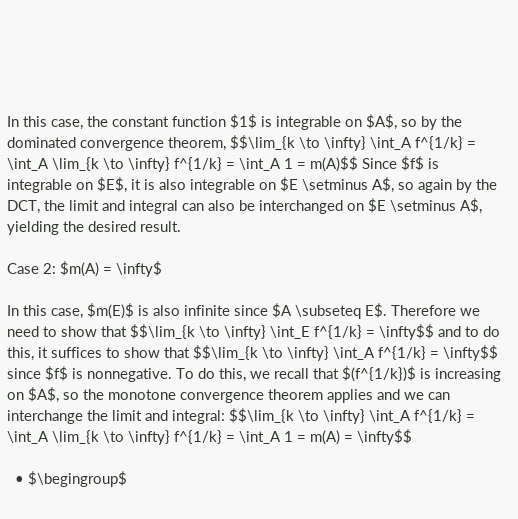In this case, the constant function $1$ is integrable on $A$, so by the dominated convergence theorem, $$\lim_{k \to \infty} \int_A f^{1/k} = \int_A \lim_{k \to \infty} f^{1/k} = \int_A 1 = m(A)$$ Since $f$ is integrable on $E$, it is also integrable on $E \setminus A$, so again by the DCT, the limit and integral can also be interchanged on $E \setminus A$, yielding the desired result.

Case 2: $m(A) = \infty$

In this case, $m(E)$ is also infinite since $A \subseteq E$. Therefore we need to show that $$\lim_{k \to \infty} \int_E f^{1/k} = \infty$$ and to do this, it suffices to show that $$\lim_{k \to \infty} \int_A f^{1/k} = \infty$$ since $f$ is nonnegative. To do this, we recall that $(f^{1/k})$ is increasing on $A$, so the monotone convergence theorem applies and we can interchange the limit and integral: $$\lim_{k \to \infty} \int_A f^{1/k} = \int_A \lim_{k \to \infty} f^{1/k} = \int_A 1 = m(A) = \infty$$

  • $\begingroup$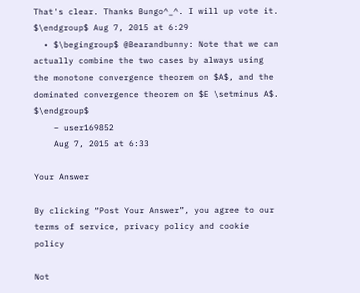That's clear. Thanks Bungo^_^. I will up vote it. $\endgroup$ Aug 7, 2015 at 6:29
  • $\begingroup$ @Bearandbunny: Note that we can actually combine the two cases by always using the monotone convergence theorem on $A$, and the dominated convergence theorem on $E \setminus A$. $\endgroup$
    – user169852
    Aug 7, 2015 at 6:33

Your Answer

By clicking “Post Your Answer”, you agree to our terms of service, privacy policy and cookie policy

Not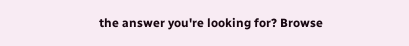the answer you're looking for? Browse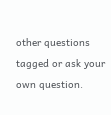other questions tagged or ask your own question.